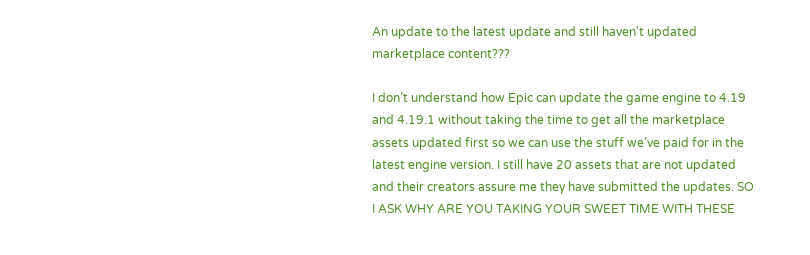An update to the latest update and still haven't updated marketplace content???

I don’t understand how Epic can update the game engine to 4.19 and 4.19.1 without taking the time to get all the marketplace assets updated first so we can use the stuff we’ve paid for in the latest engine version. I still have 20 assets that are not updated and their creators assure me they have submitted the updates. SO I ASK WHY ARE YOU TAKING YOUR SWEET TIME WITH THESE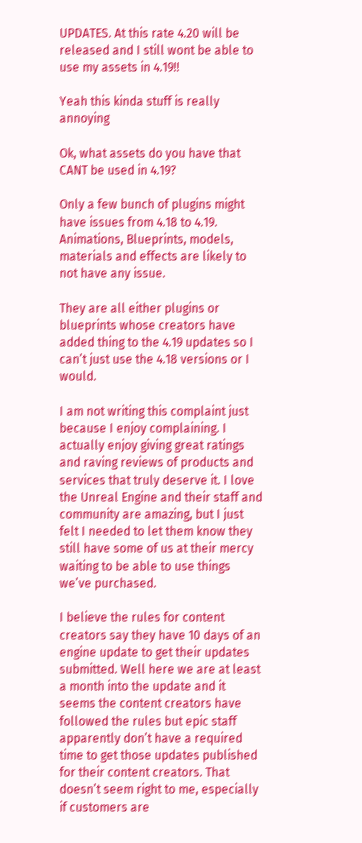UPDATES. At this rate 4.20 will be released and I still wont be able to use my assets in 4.19!!

Yeah this kinda stuff is really annoying

Ok, what assets do you have that CANT be used in 4.19?

Only a few bunch of plugins might have issues from 4.18 to 4.19. Animations, Blueprints, models, materials and effects are likely to not have any issue.

They are all either plugins or blueprints whose creators have added thing to the 4.19 updates so I can’t just use the 4.18 versions or I would.

I am not writing this complaint just because I enjoy complaining. I actually enjoy giving great ratings and raving reviews of products and services that truly deserve it. I love the Unreal Engine and their staff and community are amazing, but I just felt I needed to let them know they still have some of us at their mercy waiting to be able to use things we’ve purchased.

I believe the rules for content creators say they have 10 days of an engine update to get their updates submitted. Well here we are at least a month into the update and it seems the content creators have followed the rules but epic staff apparently don’t have a required time to get those updates published for their content creators. That doesn’t seem right to me, especially if customers are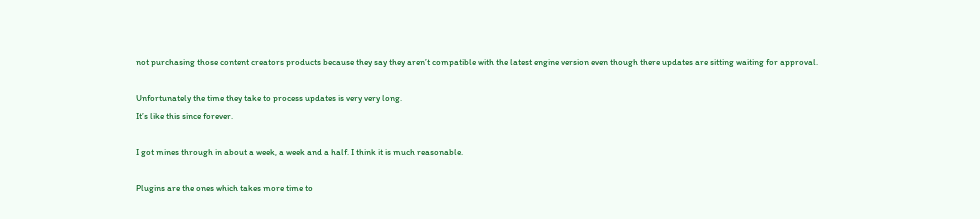not purchasing those content creators products because they say they aren’t compatible with the latest engine version even though there updates are sitting waiting for approval.

Unfortunately the time they take to process updates is very very long.
It’s like this since forever.

I got mines through in about a week, a week and a half. I think it is much reasonable.

Plugins are the ones which takes more time to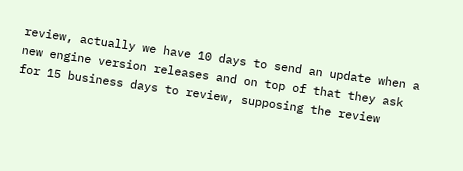review, actually we have 10 days to send an update when a new engine version releases and on top of that they ask for 15 business days to review, supposing the review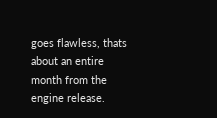goes flawless, thats about an entire month from the engine release.